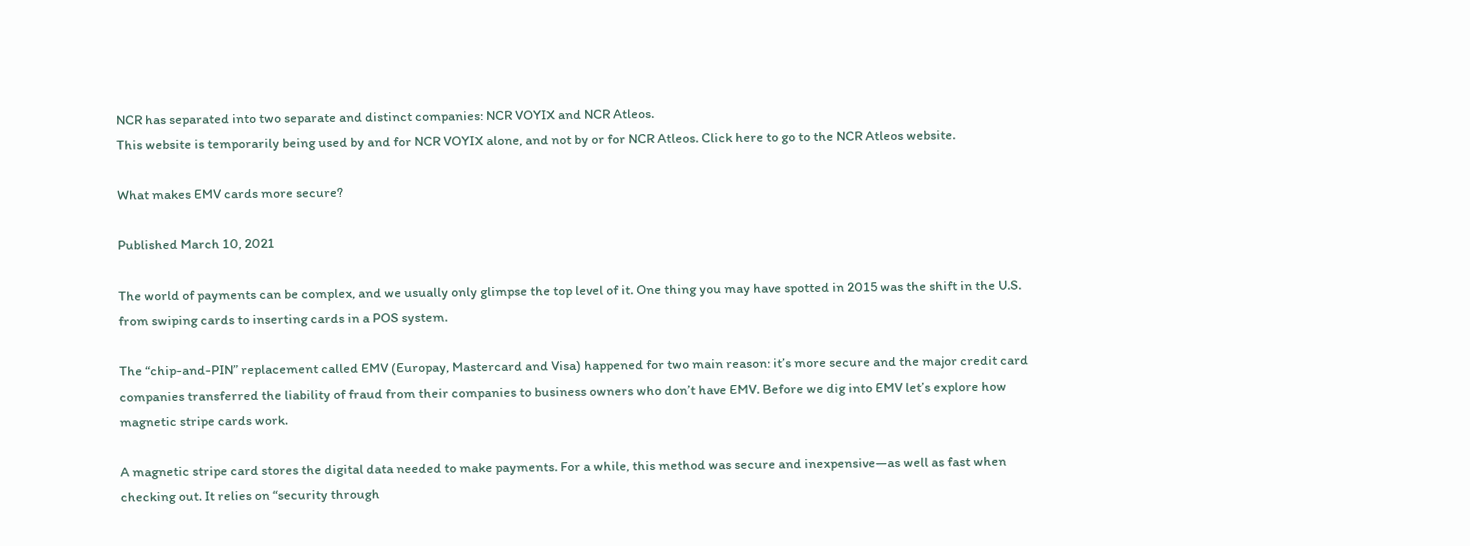NCR has separated into two separate and distinct companies: NCR VOYIX and NCR Atleos.
This website is temporarily being used by and for NCR VOYIX alone, and not by or for NCR Atleos. Click here to go to the NCR Atleos website.

What makes EMV cards more secure?

Published March 10, 2021

The world of payments can be complex, and we usually only glimpse the top level of it. One thing you may have spotted in 2015 was the shift in the U.S. from swiping cards to inserting cards in a POS system.

The “chip-and-PIN” replacement called EMV (Europay, Mastercard and Visa) happened for two main reason: it’s more secure and the major credit card companies transferred the liability of fraud from their companies to business owners who don’t have EMV. Before we dig into EMV let’s explore how magnetic stripe cards work.

A magnetic stripe card stores the digital data needed to make payments. For a while, this method was secure and inexpensive—as well as fast when checking out. It relies on “security through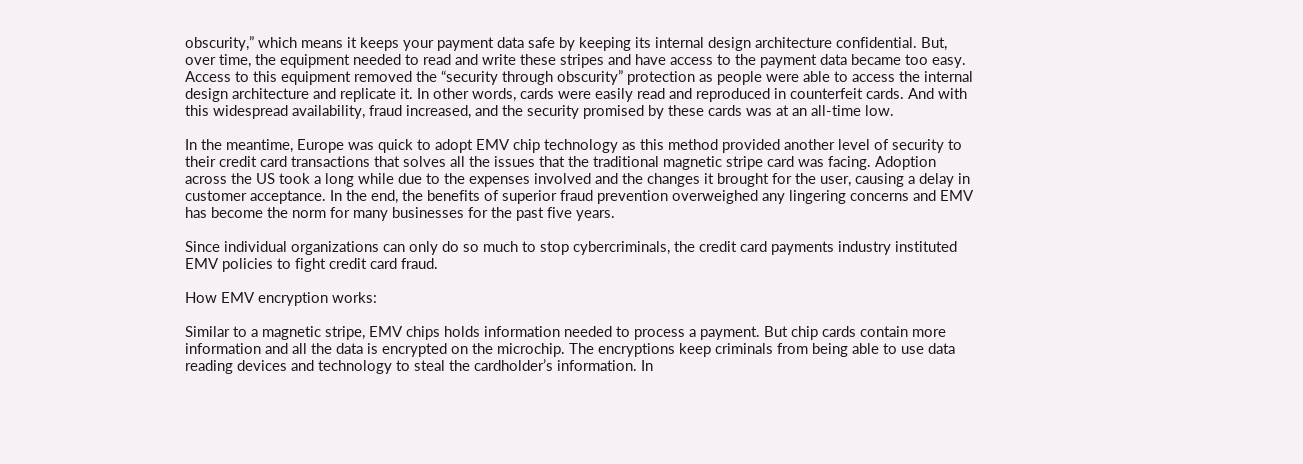obscurity,” which means it keeps your payment data safe by keeping its internal design architecture confidential. But, over time, the equipment needed to read and write these stripes and have access to the payment data became too easy. Access to this equipment removed the “security through obscurity” protection as people were able to access the internal design architecture and replicate it. In other words, cards were easily read and reproduced in counterfeit cards. And with this widespread availability, fraud increased, and the security promised by these cards was at an all-time low.

In the meantime, Europe was quick to adopt EMV chip technology as this method provided another level of security to their credit card transactions that solves all the issues that the traditional magnetic stripe card was facing. Adoption across the US took a long while due to the expenses involved and the changes it brought for the user, causing a delay in customer acceptance. In the end, the benefits of superior fraud prevention overweighed any lingering concerns and EMV has become the norm for many businesses for the past five years.

Since individual organizations can only do so much to stop cybercriminals, the credit card payments industry instituted EMV policies to fight credit card fraud.

How EMV encryption works:

Similar to a magnetic stripe, EMV chips holds information needed to process a payment. But chip cards contain more information and all the data is encrypted on the microchip. The encryptions keep criminals from being able to use data reading devices and technology to steal the cardholder’s information. In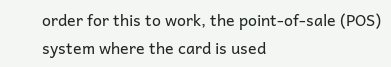order for this to work, the point-of-sale (POS) system where the card is used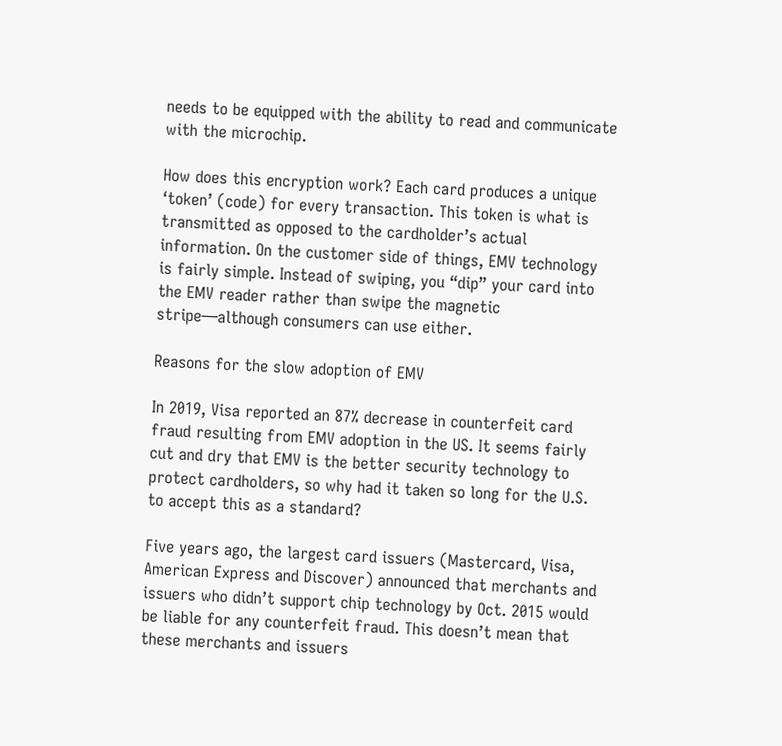needs to be equipped with the ability to read and communicate with the microchip.

How does this encryption work? Each card produces a unique ‘token’ (code) for every transaction. This token is what is transmitted as opposed to the cardholder’s actual information. On the customer side of things, EMV technology is fairly simple. Instead of swiping, you “dip” your card into the EMV reader rather than swipe the magnetic stripe—although consumers can use either.

Reasons for the slow adoption of EMV

In 2019, Visa reported an 87% decrease in counterfeit card fraud resulting from EMV adoption in the US. It seems fairly cut and dry that EMV is the better security technology to protect cardholders, so why had it taken so long for the U.S. to accept this as a standard?

Five years ago, the largest card issuers (Mastercard, Visa, American Express and Discover) announced that merchants and issuers who didn’t support chip technology by Oct. 2015 would be liable for any counterfeit fraud. This doesn’t mean that these merchants and issuers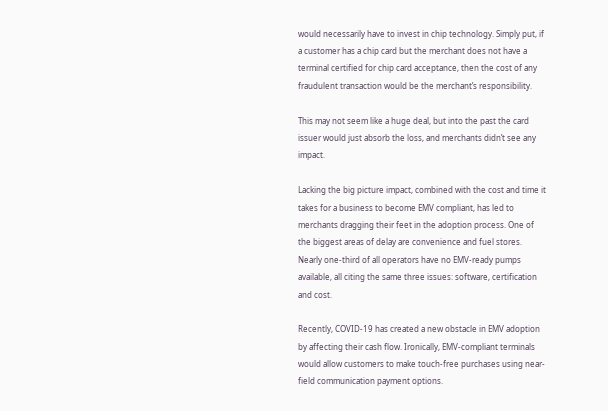would necessarily have to invest in chip technology. Simply put, if a customer has a chip card but the merchant does not have a terminal certified for chip card acceptance, then the cost of any fraudulent transaction would be the merchant’s responsibility.

This may not seem like a huge deal, but into the past the card issuer would just absorb the loss, and merchants didn’t see any impact.

Lacking the big picture impact, combined with the cost and time it takes for a business to become EMV compliant, has led to merchants dragging their feet in the adoption process. One of the biggest areas of delay are convenience and fuel stores. Nearly one-third of all operators have no EMV-ready pumps available, all citing the same three issues: software, certification and cost.

Recently, COVID-19 has created a new obstacle in EMV adoption by affecting their cash flow. Ironically, EMV-compliant terminals would allow customers to make touch-free purchases using near-field communication payment options.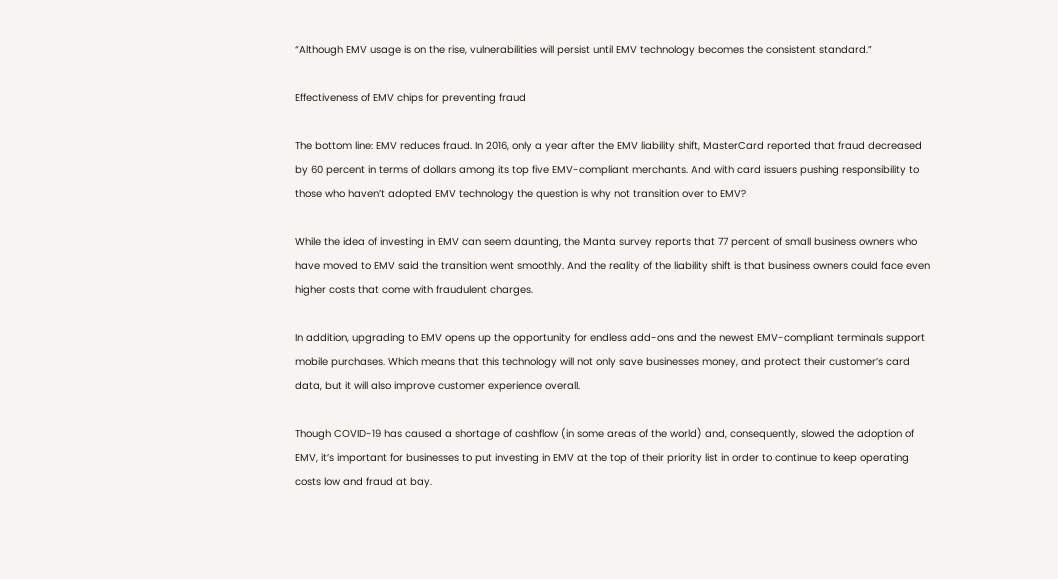“Although EMV usage is on the rise, vulnerabilities will persist until EMV technology becomes the consistent standard.”

Effectiveness of EMV chips for preventing fraud

The bottom line: EMV reduces fraud. In 2016, only a year after the EMV liability shift, MasterCard reported that fraud decreased by 60 percent in terms of dollars among its top five EMV-compliant merchants. And with card issuers pushing responsibility to those who haven’t adopted EMV technology the question is why not transition over to EMV?

While the idea of investing in EMV can seem daunting, the Manta survey reports that 77 percent of small business owners who have moved to EMV said the transition went smoothly. And the reality of the liability shift is that business owners could face even higher costs that come with fraudulent charges.

In addition, upgrading to EMV opens up the opportunity for endless add-ons and the newest EMV-compliant terminals support mobile purchases. Which means that this technology will not only save businesses money, and protect their customer’s card data, but it will also improve customer experience overall.

Though COVID-19 has caused a shortage of cashflow (in some areas of the world) and, consequently, slowed the adoption of EMV, it’s important for businesses to put investing in EMV at the top of their priority list in order to continue to keep operating costs low and fraud at bay.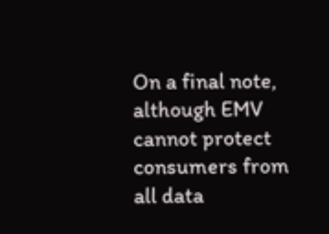On a final note, although EMV cannot protect consumers from all data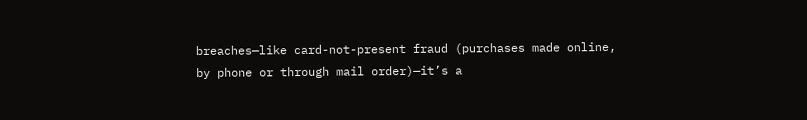breaches—like card-not-present fraud (purchases made online, by phone or through mail order)—it’s a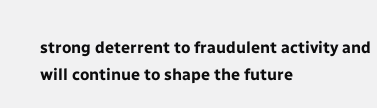strong deterrent to fraudulent activity and will continue to shape the future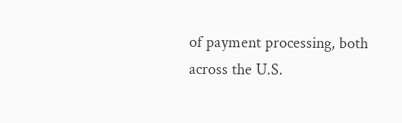of payment processing, both across the U.S.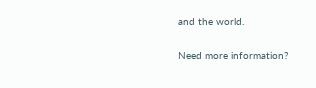and the world.

Need more information?